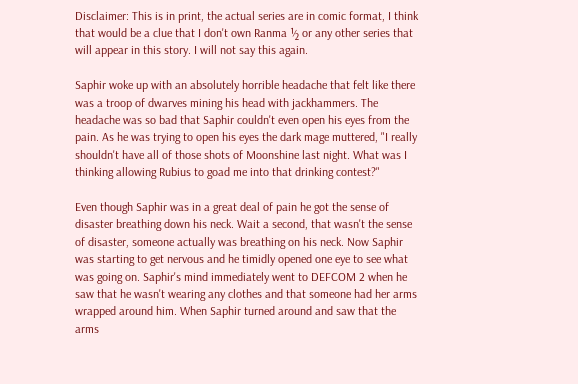Disclaimer: This is in print, the actual series are in comic format, I think that would be a clue that I don't own Ranma ½ or any other series that will appear in this story. I will not say this again.

Saphir woke up with an absolutely horrible headache that felt like there was a troop of dwarves mining his head with jackhammers. The headache was so bad that Saphir couldn't even open his eyes from the pain. As he was trying to open his eyes the dark mage muttered, "I really shouldn't have all of those shots of Moonshine last night. What was I thinking allowing Rubius to goad me into that drinking contest?"

Even though Saphir was in a great deal of pain he got the sense of disaster breathing down his neck. Wait a second, that wasn't the sense of disaster, someone actually was breathing on his neck. Now Saphir was starting to get nervous and he timidly opened one eye to see what was going on. Saphir's mind immediately went to DEFCOM 2 when he saw that he wasn't wearing any clothes and that someone had her arms wrapped around him. When Saphir turned around and saw that the arms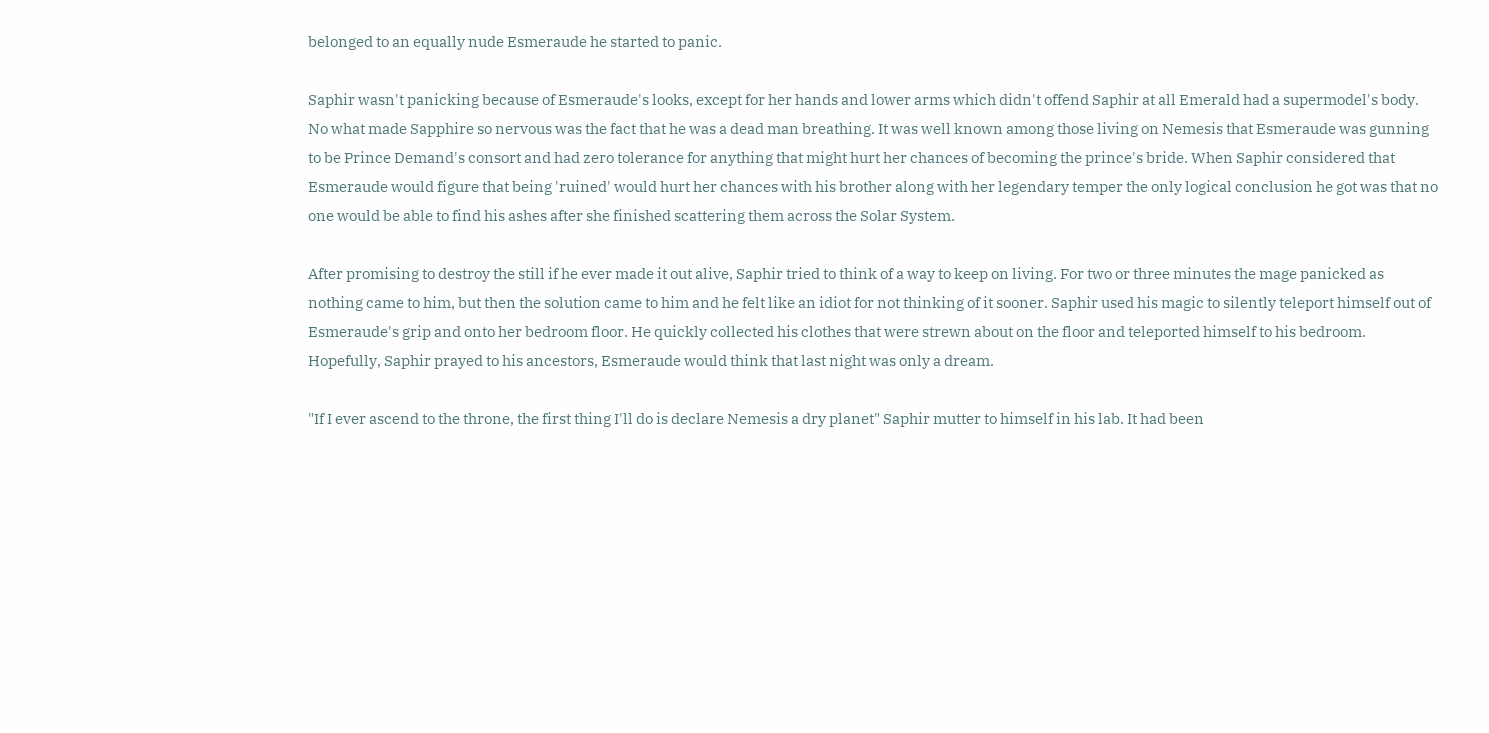belonged to an equally nude Esmeraude he started to panic.

Saphir wasn't panicking because of Esmeraude's looks, except for her hands and lower arms which didn't offend Saphir at all Emerald had a supermodel's body. No what made Sapphire so nervous was the fact that he was a dead man breathing. It was well known among those living on Nemesis that Esmeraude was gunning to be Prince Demand's consort and had zero tolerance for anything that might hurt her chances of becoming the prince's bride. When Saphir considered that Esmeraude would figure that being 'ruined' would hurt her chances with his brother along with her legendary temper the only logical conclusion he got was that no one would be able to find his ashes after she finished scattering them across the Solar System.

After promising to destroy the still if he ever made it out alive, Saphir tried to think of a way to keep on living. For two or three minutes the mage panicked as nothing came to him, but then the solution came to him and he felt like an idiot for not thinking of it sooner. Saphir used his magic to silently teleport himself out of Esmeraude's grip and onto her bedroom floor. He quickly collected his clothes that were strewn about on the floor and teleported himself to his bedroom. Hopefully, Saphir prayed to his ancestors, Esmeraude would think that last night was only a dream.

"If I ever ascend to the throne, the first thing I'll do is declare Nemesis a dry planet" Saphir mutter to himself in his lab. It had been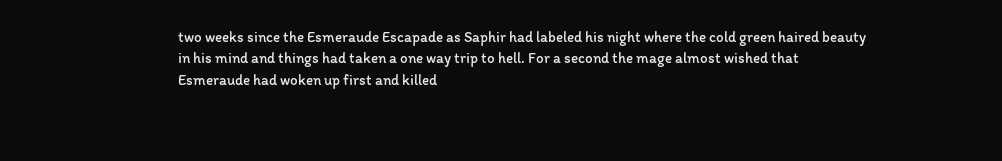two weeks since the Esmeraude Escapade as Saphir had labeled his night where the cold green haired beauty in his mind and things had taken a one way trip to hell. For a second the mage almost wished that Esmeraude had woken up first and killed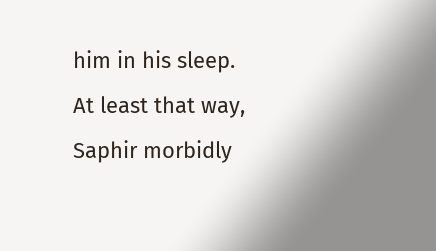him in his sleep. At least that way, Saphir morbidly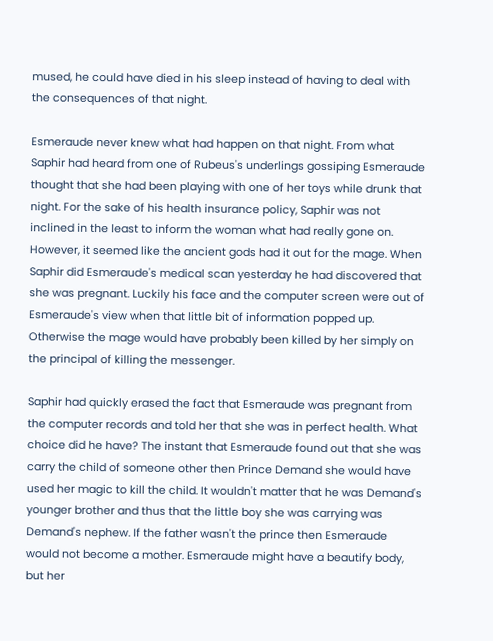mused, he could have died in his sleep instead of having to deal with the consequences of that night.

Esmeraude never knew what had happen on that night. From what Saphir had heard from one of Rubeus's underlings gossiping Esmeraude thought that she had been playing with one of her toys while drunk that night. For the sake of his health insurance policy, Saphir was not inclined in the least to inform the woman what had really gone on. However, it seemed like the ancient gods had it out for the mage. When Saphir did Esmeraude's medical scan yesterday he had discovered that she was pregnant. Luckily his face and the computer screen were out of Esmeraude's view when that little bit of information popped up. Otherwise the mage would have probably been killed by her simply on the principal of killing the messenger.

Saphir had quickly erased the fact that Esmeraude was pregnant from the computer records and told her that she was in perfect health. What choice did he have? The instant that Esmeraude found out that she was carry the child of someone other then Prince Demand she would have used her magic to kill the child. It wouldn't matter that he was Demand's younger brother and thus that the little boy she was carrying was Demand's nephew. If the father wasn't the prince then Esmeraude would not become a mother. Esmeraude might have a beautify body, but her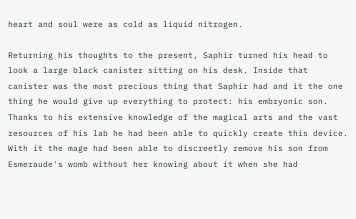heart and soul were as cold as liquid nitrogen.

Returning his thoughts to the present, Saphir turned his head to look a large black canister sitting on his desk. Inside that canister was the most precious thing that Saphir had and it the one thing he would give up everything to protect: his embryonic son. Thanks to his extensive knowledge of the magical arts and the vast resources of his lab he had been able to quickly create this device. With it the mage had been able to discreetly remove his son from Esmeraude's womb without her knowing about it when she had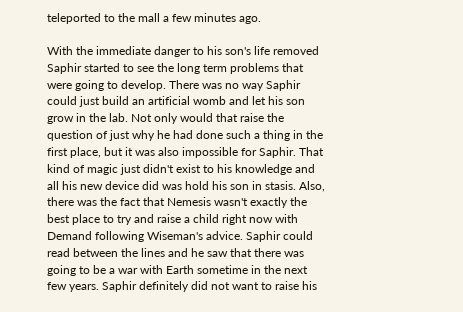teleported to the mall a few minutes ago.

With the immediate danger to his son's life removed Saphir started to see the long term problems that were going to develop. There was no way Saphir could just build an artificial womb and let his son grow in the lab. Not only would that raise the question of just why he had done such a thing in the first place, but it was also impossible for Saphir. That kind of magic just didn't exist to his knowledge and all his new device did was hold his son in stasis. Also, there was the fact that Nemesis wasn't exactly the best place to try and raise a child right now with Demand following Wiseman's advice. Saphir could read between the lines and he saw that there was going to be a war with Earth sometime in the next few years. Saphir definitely did not want to raise his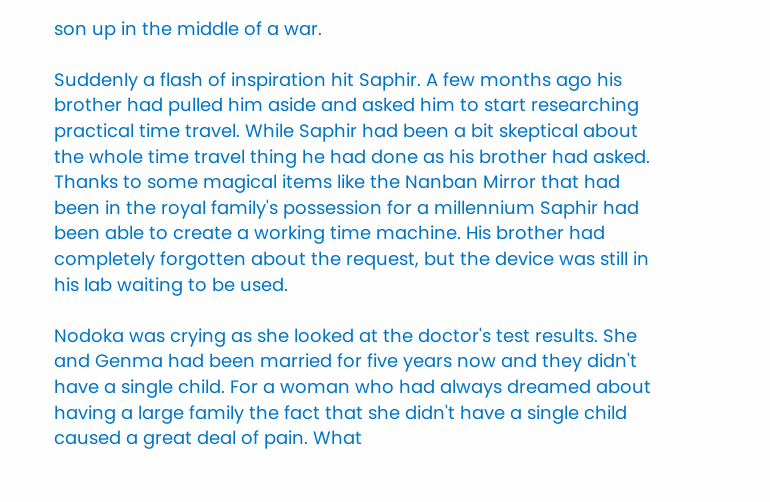son up in the middle of a war.

Suddenly a flash of inspiration hit Saphir. A few months ago his brother had pulled him aside and asked him to start researching practical time travel. While Saphir had been a bit skeptical about the whole time travel thing he had done as his brother had asked. Thanks to some magical items like the Nanban Mirror that had been in the royal family's possession for a millennium Saphir had been able to create a working time machine. His brother had completely forgotten about the request, but the device was still in his lab waiting to be used.

Nodoka was crying as she looked at the doctor's test results. She and Genma had been married for five years now and they didn't have a single child. For a woman who had always dreamed about having a large family the fact that she didn't have a single child caused a great deal of pain. What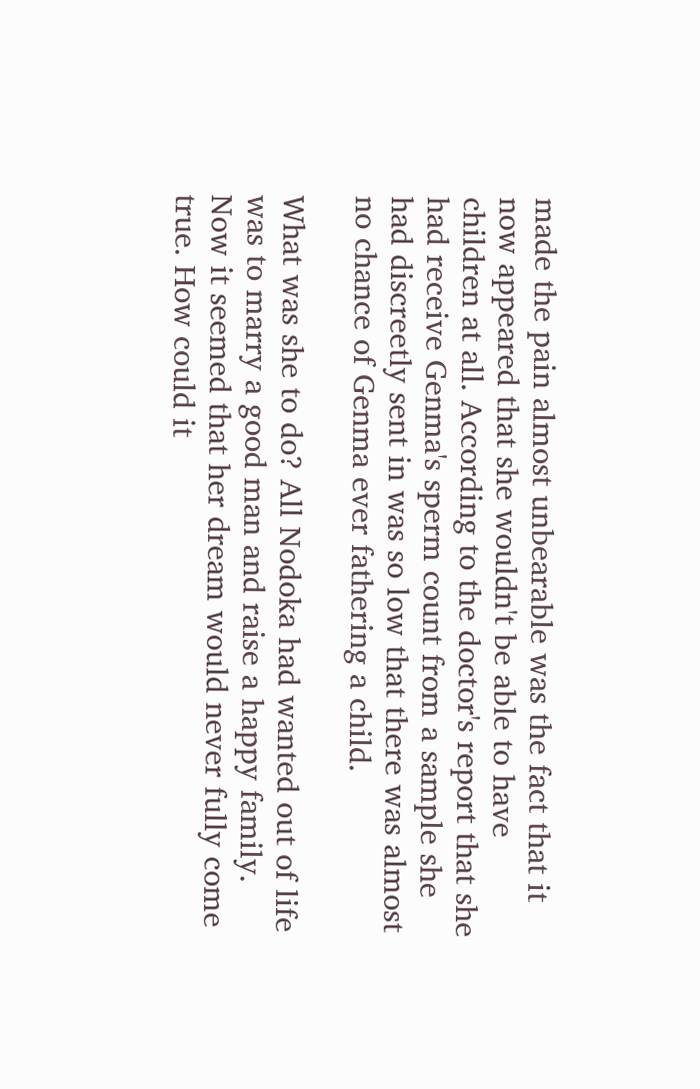made the pain almost unbearable was the fact that it now appeared that she wouldn't be able to have children at all. According to the doctor's report that she had receive Genma's sperm count from a sample she had discreetly sent in was so low that there was almost no chance of Genma ever fathering a child.

What was she to do? All Nodoka had wanted out of life was to marry a good man and raise a happy family. Now it seemed that her dream would never fully come true. How could it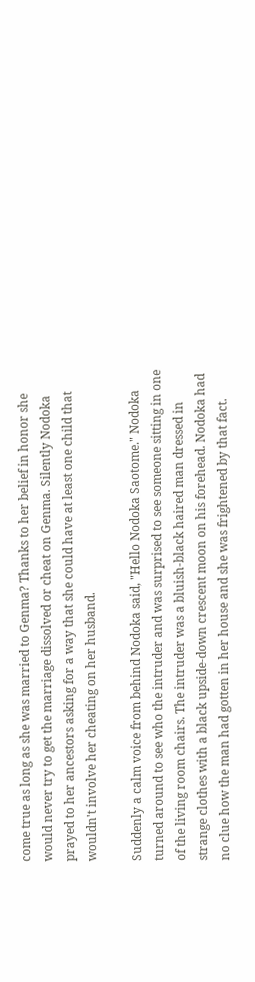come true as long as she was married to Genma? Thanks to her belief in honor she would never try to get the marriage dissolved or cheat on Genma. Silently Nodoka prayed to her ancestors asking for a way that she could have at least one child that wouldn't involve her cheating on her husband.

Suddenly a calm voice from behind Nodoka said, "Hello Nodoka Saotome." Nodoka turned around to see who the intruder and was surprised to see someone sitting in one of the living room chairs. The intruder was a bluish-black haired man dressed in strange clothes with a black upside-down crescent moon on his forehead. Nodoka had no clue how the man had gotten in her house and she was frightened by that fact.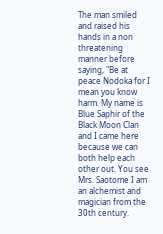The man smiled and raised his hands in a non threatening manner before saying, "Be at peace Nodoka for I mean you know harm. My name is Blue Saphir of the Black Moon Clan and I came here because we can both help each other out. You see Mrs. Saotome I am an alchemist and magician from the 30th century.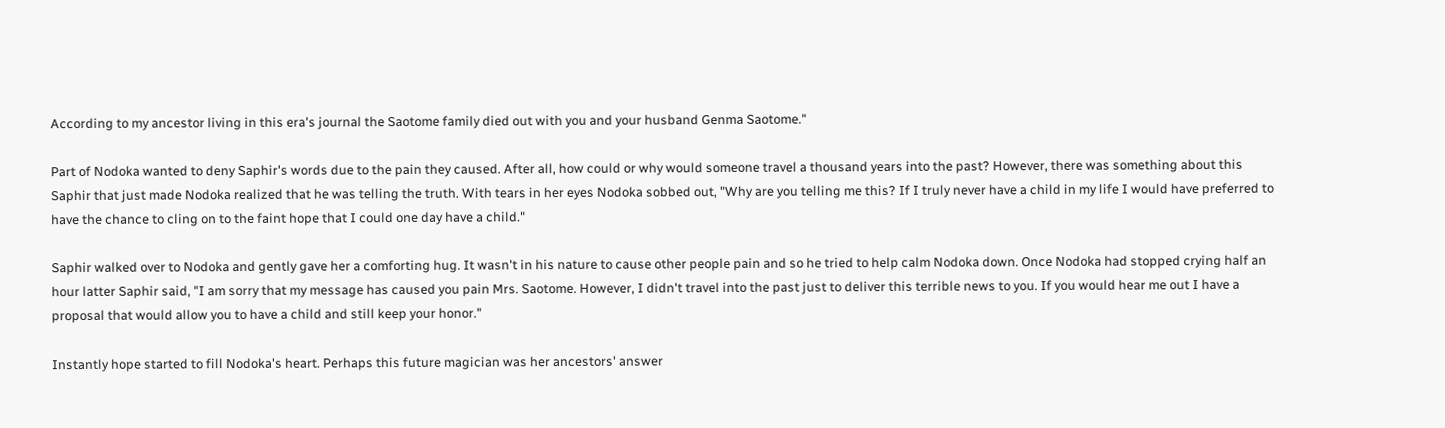According to my ancestor living in this era's journal the Saotome family died out with you and your husband Genma Saotome."

Part of Nodoka wanted to deny Saphir's words due to the pain they caused. After all, how could or why would someone travel a thousand years into the past? However, there was something about this Saphir that just made Nodoka realized that he was telling the truth. With tears in her eyes Nodoka sobbed out, "Why are you telling me this? If I truly never have a child in my life I would have preferred to have the chance to cling on to the faint hope that I could one day have a child."

Saphir walked over to Nodoka and gently gave her a comforting hug. It wasn't in his nature to cause other people pain and so he tried to help calm Nodoka down. Once Nodoka had stopped crying half an hour latter Saphir said, "I am sorry that my message has caused you pain Mrs. Saotome. However, I didn't travel into the past just to deliver this terrible news to you. If you would hear me out I have a proposal that would allow you to have a child and still keep your honor."

Instantly hope started to fill Nodoka's heart. Perhaps this future magician was her ancestors' answer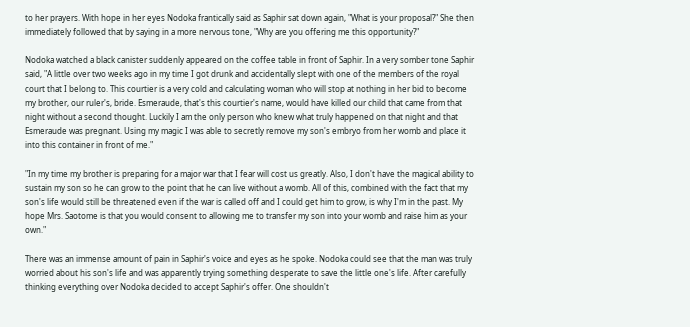to her prayers. With hope in her eyes Nodoka frantically said as Saphir sat down again, "What is your proposal?" She then immediately followed that by saying in a more nervous tone, "Why are you offering me this opportunity?"

Nodoka watched a black canister suddenly appeared on the coffee table in front of Saphir. In a very somber tone Saphir said, "A little over two weeks ago in my time I got drunk and accidentally slept with one of the members of the royal court that I belong to. This courtier is a very cold and calculating woman who will stop at nothing in her bid to become my brother, our ruler's, bride. Esmeraude, that's this courtier's name, would have killed our child that came from that night without a second thought. Luckily I am the only person who knew what truly happened on that night and that Esmeraude was pregnant. Using my magic I was able to secretly remove my son's embryo from her womb and place it into this container in front of me."

"In my time my brother is preparing for a major war that I fear will cost us greatly. Also, I don't have the magical ability to sustain my son so he can grow to the point that he can live without a womb. All of this, combined with the fact that my son's life would still be threatened even if the war is called off and I could get him to grow, is why I'm in the past. My hope Mrs. Saotome is that you would consent to allowing me to transfer my son into your womb and raise him as your own."

There was an immense amount of pain in Saphir's voice and eyes as he spoke. Nodoka could see that the man was truly worried about his son's life and was apparently trying something desperate to save the little one's life. After carefully thinking everything over Nodoka decided to accept Saphir's offer. One shouldn't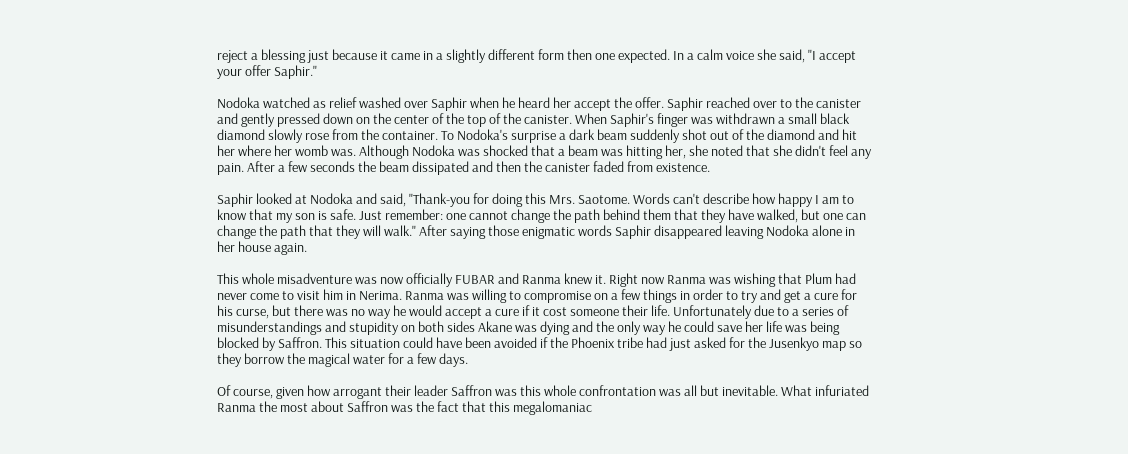reject a blessing just because it came in a slightly different form then one expected. In a calm voice she said, "I accept your offer Saphir."

Nodoka watched as relief washed over Saphir when he heard her accept the offer. Saphir reached over to the canister and gently pressed down on the center of the top of the canister. When Saphir's finger was withdrawn a small black diamond slowly rose from the container. To Nodoka's surprise a dark beam suddenly shot out of the diamond and hit her where her womb was. Although Nodoka was shocked that a beam was hitting her, she noted that she didn't feel any pain. After a few seconds the beam dissipated and then the canister faded from existence.

Saphir looked at Nodoka and said, "Thank-you for doing this Mrs. Saotome. Words can't describe how happy I am to know that my son is safe. Just remember: one cannot change the path behind them that they have walked, but one can change the path that they will walk." After saying those enigmatic words Saphir disappeared leaving Nodoka alone in her house again.

This whole misadventure was now officially FUBAR and Ranma knew it. Right now Ranma was wishing that Plum had never come to visit him in Nerima. Ranma was willing to compromise on a few things in order to try and get a cure for his curse, but there was no way he would accept a cure if it cost someone their life. Unfortunately due to a series of misunderstandings and stupidity on both sides Akane was dying and the only way he could save her life was being blocked by Saffron. This situation could have been avoided if the Phoenix tribe had just asked for the Jusenkyo map so they borrow the magical water for a few days.

Of course, given how arrogant their leader Saffron was this whole confrontation was all but inevitable. What infuriated Ranma the most about Saffron was the fact that this megalomaniac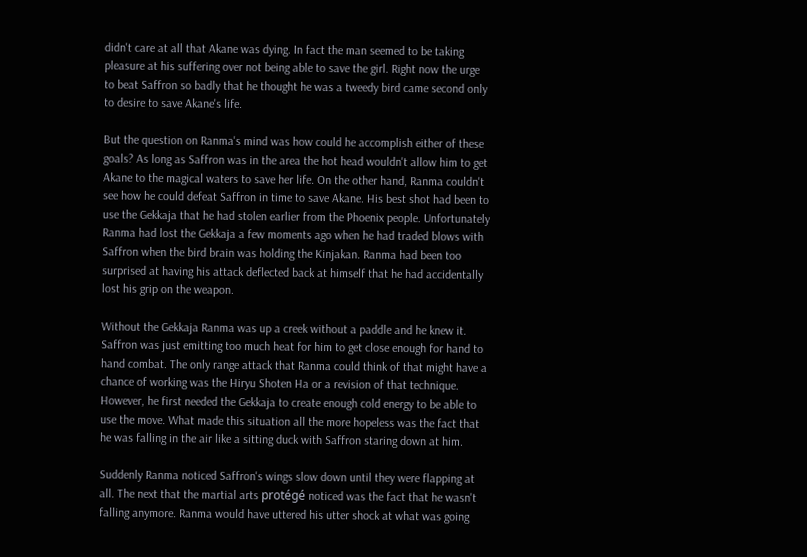didn't care at all that Akane was dying. In fact the man seemed to be taking pleasure at his suffering over not being able to save the girl. Right now the urge to beat Saffron so badly that he thought he was a tweedy bird came second only to desire to save Akane's life.

But the question on Ranma's mind was how could he accomplish either of these goals? As long as Saffron was in the area the hot head wouldn't allow him to get Akane to the magical waters to save her life. On the other hand, Ranma couldn't see how he could defeat Saffron in time to save Akane. His best shot had been to use the Gekkaja that he had stolen earlier from the Phoenix people. Unfortunately Ranma had lost the Gekkaja a few moments ago when he had traded blows with Saffron when the bird brain was holding the Kinjakan. Ranma had been too surprised at having his attack deflected back at himself that he had accidentally lost his grip on the weapon.

Without the Gekkaja Ranma was up a creek without a paddle and he knew it. Saffron was just emitting too much heat for him to get close enough for hand to hand combat. The only range attack that Ranma could think of that might have a chance of working was the Hiryu Shoten Ha or a revision of that technique. However, he first needed the Gekkaja to create enough cold energy to be able to use the move. What made this situation all the more hopeless was the fact that he was falling in the air like a sitting duck with Saffron staring down at him.

Suddenly Ranma noticed Saffron's wings slow down until they were flapping at all. The next that the martial arts protégé noticed was the fact that he wasn't falling anymore. Ranma would have uttered his utter shock at what was going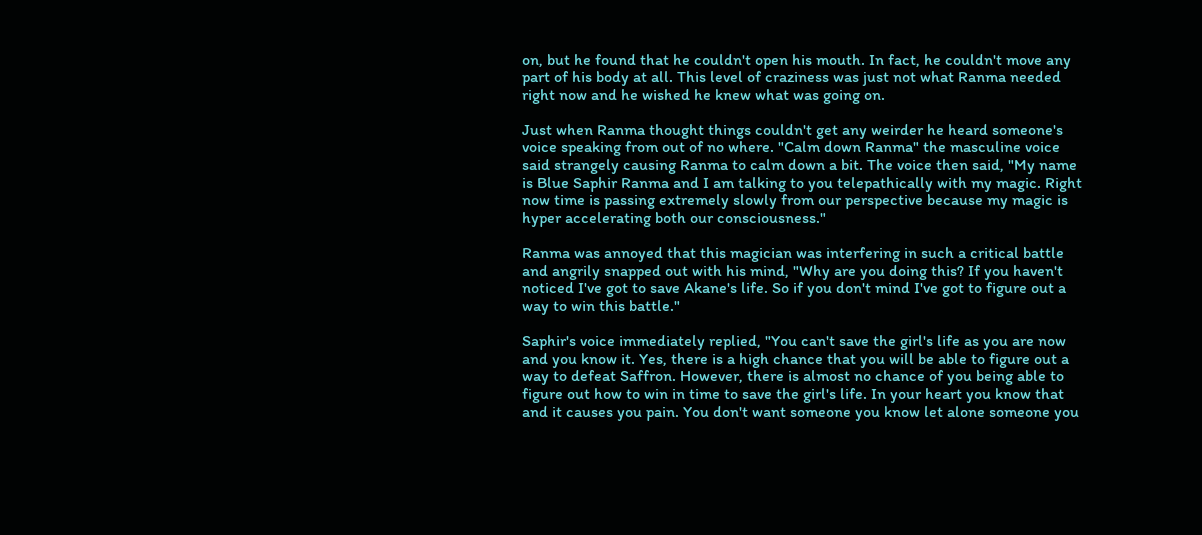on, but he found that he couldn't open his mouth. In fact, he couldn't move any part of his body at all. This level of craziness was just not what Ranma needed right now and he wished he knew what was going on.

Just when Ranma thought things couldn't get any weirder he heard someone's voice speaking from out of no where. "Calm down Ranma" the masculine voice said strangely causing Ranma to calm down a bit. The voice then said, "My name is Blue Saphir Ranma and I am talking to you telepathically with my magic. Right now time is passing extremely slowly from our perspective because my magic is hyper accelerating both our consciousness."

Ranma was annoyed that this magician was interfering in such a critical battle and angrily snapped out with his mind, "Why are you doing this? If you haven't noticed I've got to save Akane's life. So if you don't mind I've got to figure out a way to win this battle."

Saphir's voice immediately replied, "You can't save the girl's life as you are now and you know it. Yes, there is a high chance that you will be able to figure out a way to defeat Saffron. However, there is almost no chance of you being able to figure out how to win in time to save the girl's life. In your heart you know that and it causes you pain. You don't want someone you know let alone someone you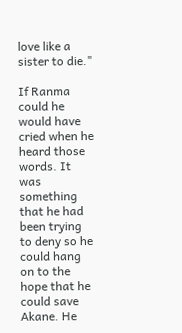love like a sister to die."

If Ranma could he would have cried when he heard those words. It was something that he had been trying to deny so he could hang on to the hope that he could save Akane. He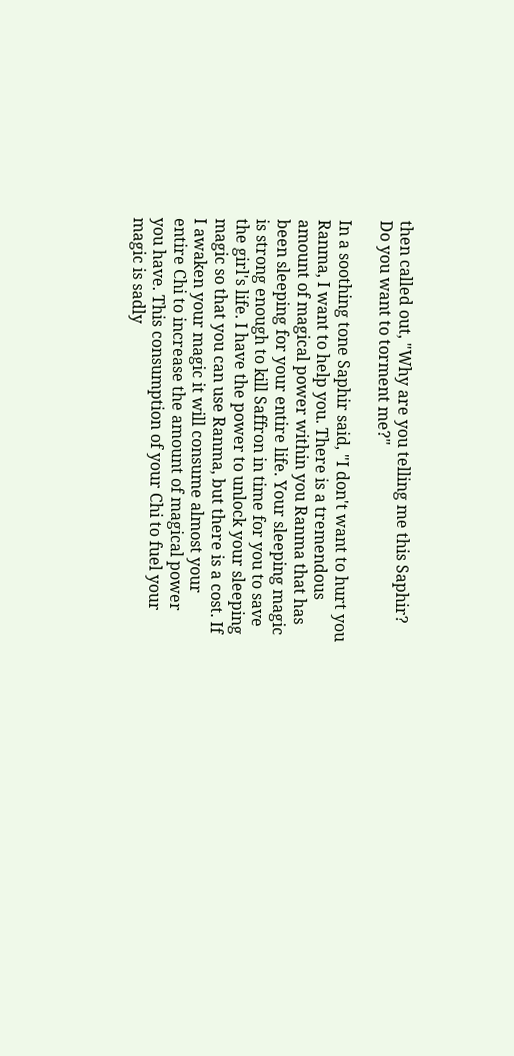then called out, "Why are you telling me this Saphir? Do you want to torment me?"

In a soothing tone Saphir said, "I don't want to hurt you Ranma, I want to help you. There is a tremendous amount of magical power within you Ranma that has been sleeping for your entire life. Your sleeping magic is strong enough to kill Saffron in time for you to save the girl's life. I have the power to unlock your sleeping magic so that you can use Ranma, but there is a cost. If I awaken your magic it will consume almost your entire Chi to increase the amount of magical power you have. This consumption of your Chi to fuel your magic is sadly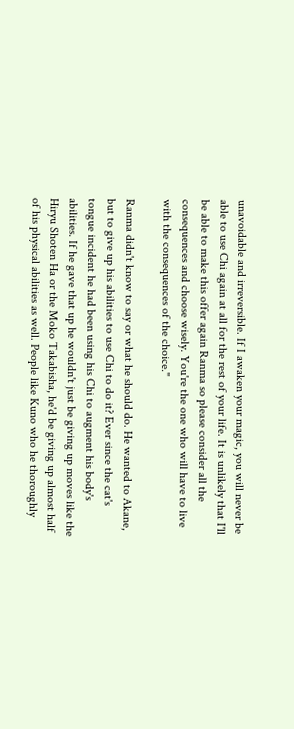unavoidable and irreversible. If I awaken your magic, you will never be able to use Chi again at all for the rest of your life. It is unlikely that I'll be able to make this offer again Ranma so please consider all the consequences and choose wisely. You're the one who will have to live with the consequences of the choice."

Ranma didn't know to say or what he should do. He wanted to Akane, but to give up his abilities to use Chi to do it? Ever since the cat's tongue incident he had been using his Chi to augment his body's abilities. If he gave that up he wouldn't just be giving up moves like the Hiryu Shoten Ha or the Moko Takabisha, he'd be giving up almost half of his physical abilities as well. People like Kuno who he thoroughly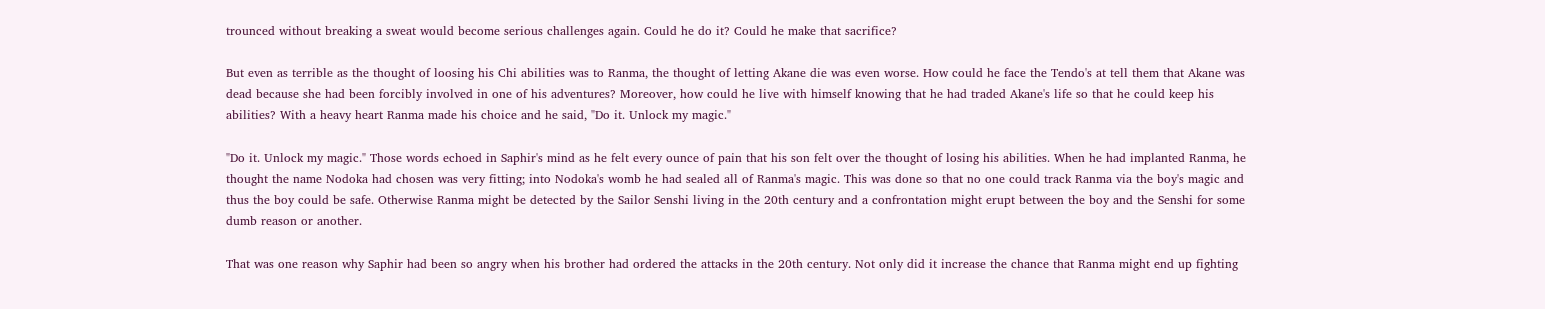trounced without breaking a sweat would become serious challenges again. Could he do it? Could he make that sacrifice?

But even as terrible as the thought of loosing his Chi abilities was to Ranma, the thought of letting Akane die was even worse. How could he face the Tendo's at tell them that Akane was dead because she had been forcibly involved in one of his adventures? Moreover, how could he live with himself knowing that he had traded Akane's life so that he could keep his abilities? With a heavy heart Ranma made his choice and he said, "Do it. Unlock my magic."

"Do it. Unlock my magic." Those words echoed in Saphir's mind as he felt every ounce of pain that his son felt over the thought of losing his abilities. When he had implanted Ranma, he thought the name Nodoka had chosen was very fitting; into Nodoka's womb he had sealed all of Ranma's magic. This was done so that no one could track Ranma via the boy's magic and thus the boy could be safe. Otherwise Ranma might be detected by the Sailor Senshi living in the 20th century and a confrontation might erupt between the boy and the Senshi for some dumb reason or another.

That was one reason why Saphir had been so angry when his brother had ordered the attacks in the 20th century. Not only did it increase the chance that Ranma might end up fighting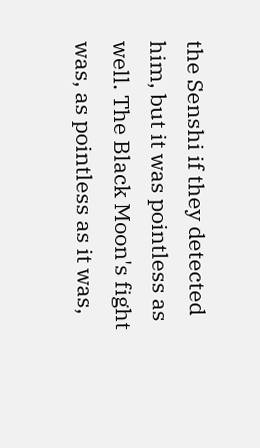the Senshi if they detected him, but it was pointless as well. The Black Moon's fight was, as pointless as it was,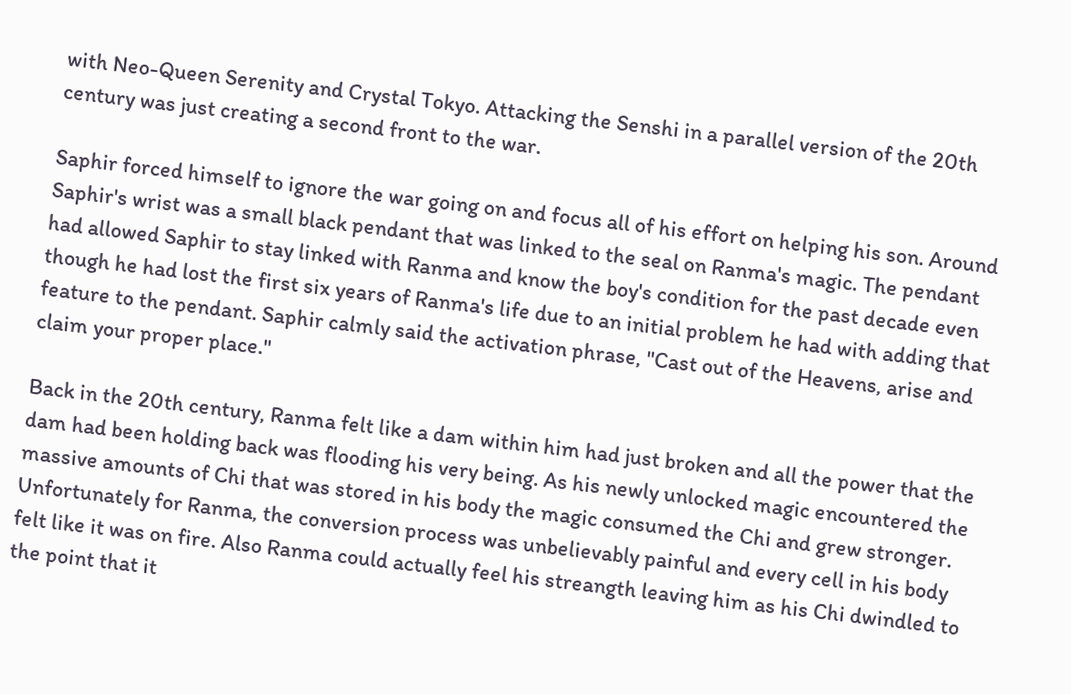with Neo-Queen Serenity and Crystal Tokyo. Attacking the Senshi in a parallel version of the 20th century was just creating a second front to the war.

Saphir forced himself to ignore the war going on and focus all of his effort on helping his son. Around Saphir's wrist was a small black pendant that was linked to the seal on Ranma's magic. The pendant had allowed Saphir to stay linked with Ranma and know the boy's condition for the past decade even though he had lost the first six years of Ranma's life due to an initial problem he had with adding that feature to the pendant. Saphir calmly said the activation phrase, "Cast out of the Heavens, arise and claim your proper place."

Back in the 20th century, Ranma felt like a dam within him had just broken and all the power that the dam had been holding back was flooding his very being. As his newly unlocked magic encountered the massive amounts of Chi that was stored in his body the magic consumed the Chi and grew stronger. Unfortunately for Ranma, the conversion process was unbelievably painful and every cell in his body felt like it was on fire. Also Ranma could actually feel his streangth leaving him as his Chi dwindled to the point that it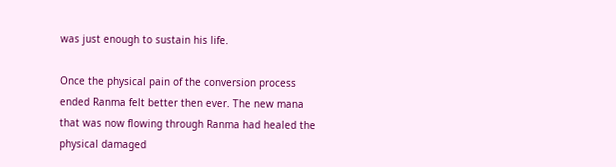was just enough to sustain his life.

Once the physical pain of the conversion process ended Ranma felt better then ever. The new mana that was now flowing through Ranma had healed the physical damaged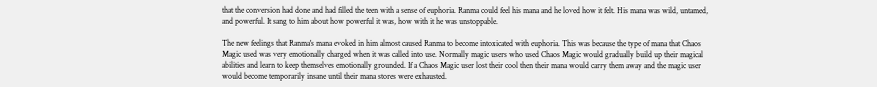that the conversion had done and had filled the teen with a sense of euphoria. Ranma could feel his mana and he loved how it felt. His mana was wild, untamed, and powerful. It sang to him about how powerful it was, how with it he was unstoppable.

The new feelings that Ranma's mana evoked in him almost caused Ranma to become intoxicated with euphoria. This was because the type of mana that Chaos Magic used was very emotionally charged when it was called into use. Normally magic users who used Chaos Magic would gradually build up their magical abilities and learn to keep themselves emotionally grounded. If a Chaos Magic user lost their cool then their mana would carry them away and the magic user would become temporarily insane until their mana stores were exhausted.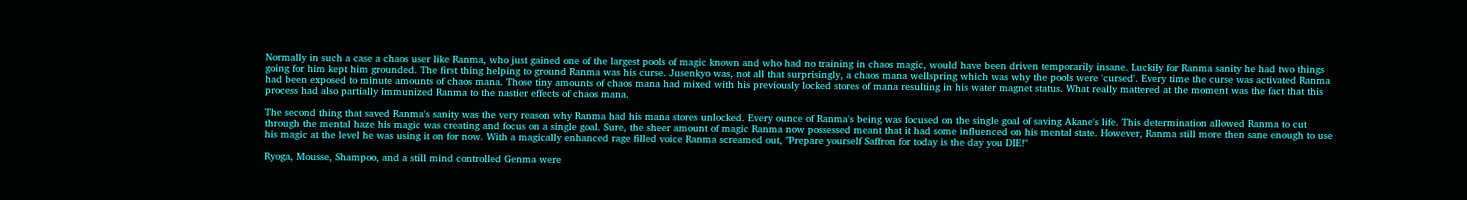Normally in such a case a chaos user like Ranma, who just gained one of the largest pools of magic known and who had no training in chaos magic, would have been driven temporarily insane. Luckily for Ranma sanity he had two things going for him kept him grounded. The first thing helping to ground Ranma was his curse. Jusenkyo was, not all that surprisingly, a chaos mana wellspring which was why the pools were 'cursed'. Every time the curse was activated Ranma had been exposed to minute amounts of chaos mana. Those tiny amounts of chaos mana had mixed with his previously locked stores of mana resulting in his water magnet status. What really mattered at the moment was the fact that this process had also partially immunized Ranma to the nastier effects of chaos mana.

The second thing that saved Ranma's sanity was the very reason why Ranma had his mana stores unlocked. Every ounce of Ranma's being was focused on the single goal of saving Akane's life. This determination allowed Ranma to cut through the mental haze his magic was creating and focus on a single goal. Sure, the sheer amount of magic Ranma now possessed meant that it had some influenced on his mental state. However, Ranma still more then sane enough to use his magic at the level he was using it on for now. With a magically enhanced rage filled voice Ranma screamed out, "Prepare yourself Saffron for today is the day you DIE!"

Ryoga, Mousse, Shampoo, and a still mind controlled Genma were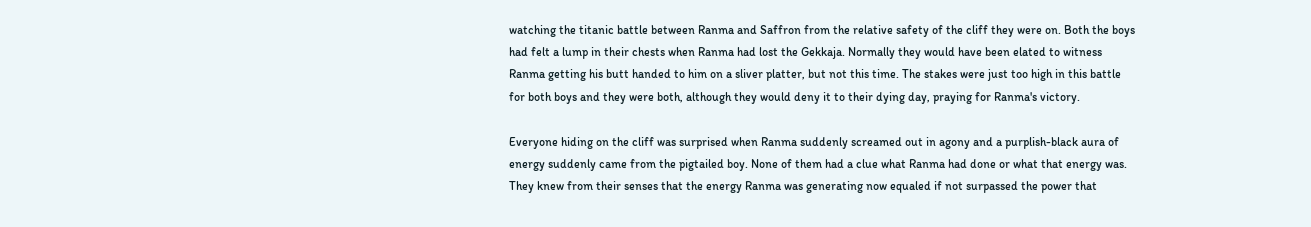watching the titanic battle between Ranma and Saffron from the relative safety of the cliff they were on. Both the boys had felt a lump in their chests when Ranma had lost the Gekkaja. Normally they would have been elated to witness Ranma getting his butt handed to him on a sliver platter, but not this time. The stakes were just too high in this battle for both boys and they were both, although they would deny it to their dying day, praying for Ranma's victory.

Everyone hiding on the cliff was surprised when Ranma suddenly screamed out in agony and a purplish-black aura of energy suddenly came from the pigtailed boy. None of them had a clue what Ranma had done or what that energy was. They knew from their senses that the energy Ranma was generating now equaled if not surpassed the power that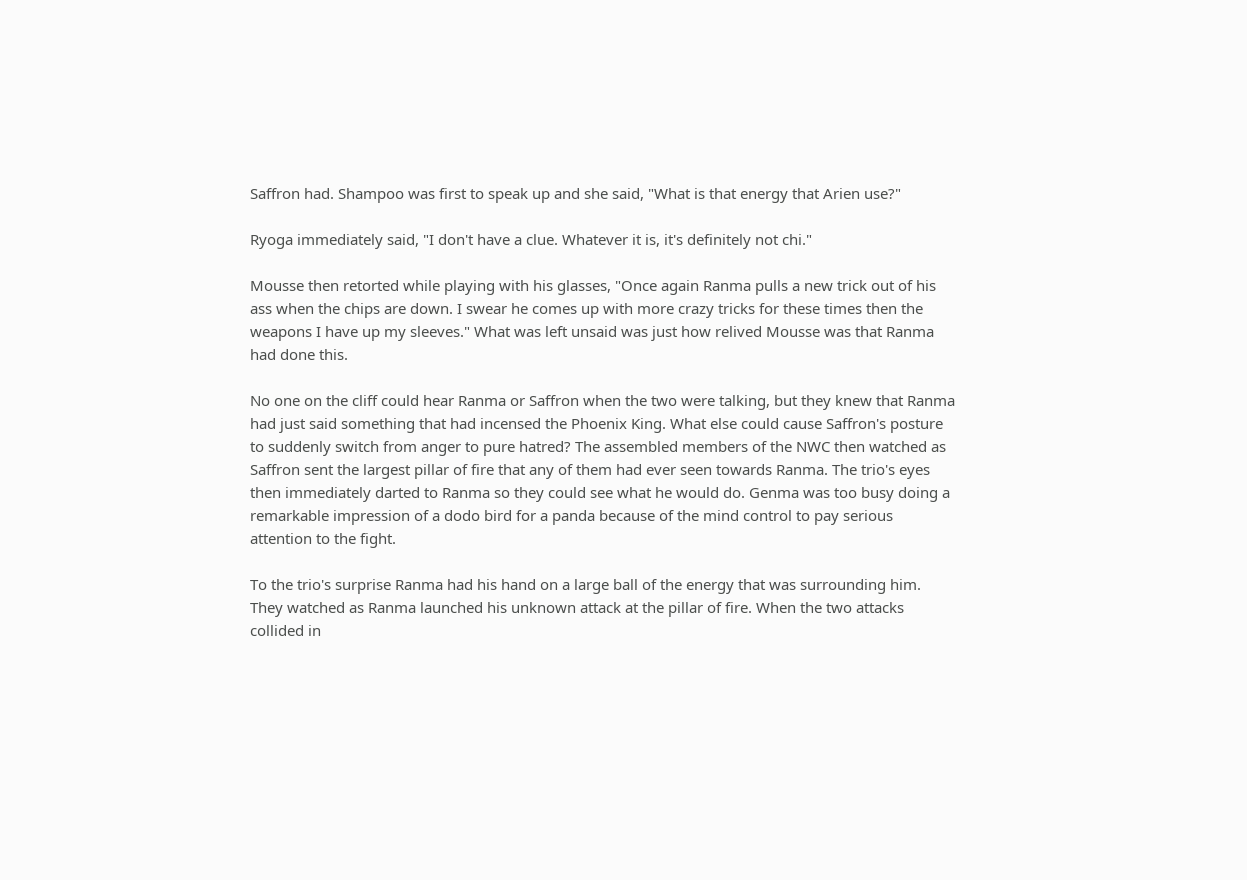Saffron had. Shampoo was first to speak up and she said, "What is that energy that Arien use?"

Ryoga immediately said, "I don't have a clue. Whatever it is, it's definitely not chi."

Mousse then retorted while playing with his glasses, "Once again Ranma pulls a new trick out of his ass when the chips are down. I swear he comes up with more crazy tricks for these times then the weapons I have up my sleeves." What was left unsaid was just how relived Mousse was that Ranma had done this.

No one on the cliff could hear Ranma or Saffron when the two were talking, but they knew that Ranma had just said something that had incensed the Phoenix King. What else could cause Saffron's posture to suddenly switch from anger to pure hatred? The assembled members of the NWC then watched as Saffron sent the largest pillar of fire that any of them had ever seen towards Ranma. The trio's eyes then immediately darted to Ranma so they could see what he would do. Genma was too busy doing a remarkable impression of a dodo bird for a panda because of the mind control to pay serious attention to the fight.

To the trio's surprise Ranma had his hand on a large ball of the energy that was surrounding him. They watched as Ranma launched his unknown attack at the pillar of fire. When the two attacks collided in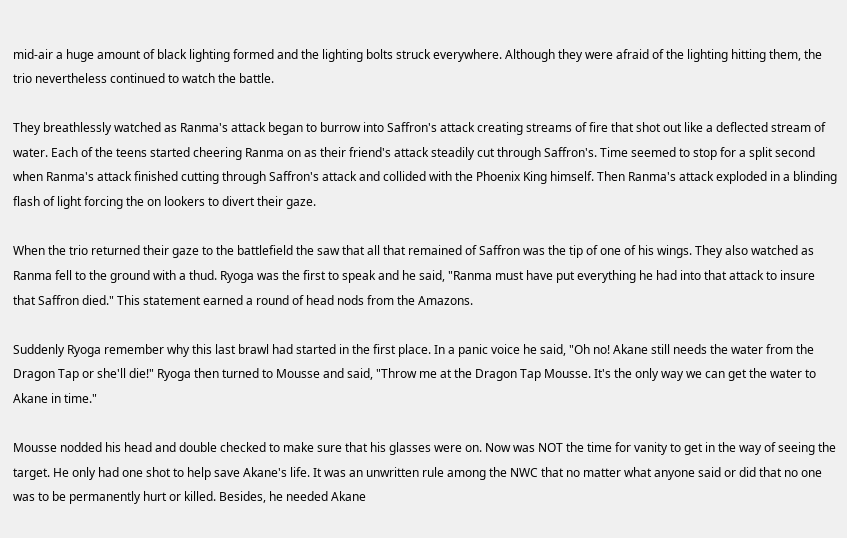mid-air a huge amount of black lighting formed and the lighting bolts struck everywhere. Although they were afraid of the lighting hitting them, the trio nevertheless continued to watch the battle.

They breathlessly watched as Ranma's attack began to burrow into Saffron's attack creating streams of fire that shot out like a deflected stream of water. Each of the teens started cheering Ranma on as their friend's attack steadily cut through Saffron's. Time seemed to stop for a split second when Ranma's attack finished cutting through Saffron's attack and collided with the Phoenix King himself. Then Ranma's attack exploded in a blinding flash of light forcing the on lookers to divert their gaze.

When the trio returned their gaze to the battlefield the saw that all that remained of Saffron was the tip of one of his wings. They also watched as Ranma fell to the ground with a thud. Ryoga was the first to speak and he said, "Ranma must have put everything he had into that attack to insure that Saffron died." This statement earned a round of head nods from the Amazons.

Suddenly Ryoga remember why this last brawl had started in the first place. In a panic voice he said, "Oh no! Akane still needs the water from the Dragon Tap or she'll die!" Ryoga then turned to Mousse and said, "Throw me at the Dragon Tap Mousse. It's the only way we can get the water to Akane in time."

Mousse nodded his head and double checked to make sure that his glasses were on. Now was NOT the time for vanity to get in the way of seeing the target. He only had one shot to help save Akane's life. It was an unwritten rule among the NWC that no matter what anyone said or did that no one was to be permanently hurt or killed. Besides, he needed Akane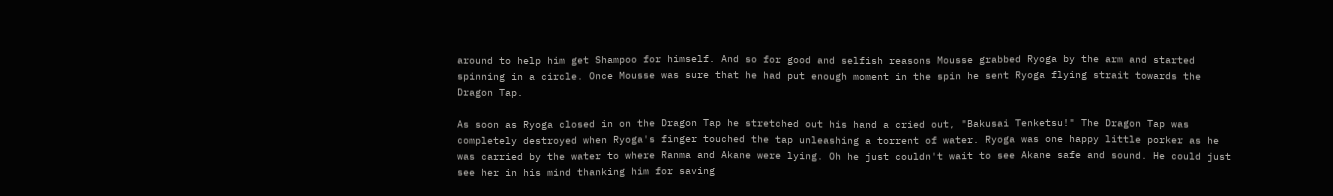around to help him get Shampoo for himself. And so for good and selfish reasons Mousse grabbed Ryoga by the arm and started spinning in a circle. Once Mousse was sure that he had put enough moment in the spin he sent Ryoga flying strait towards the Dragon Tap.

As soon as Ryoga closed in on the Dragon Tap he stretched out his hand a cried out, "Bakusai Tenketsu!" The Dragon Tap was completely destroyed when Ryoga's finger touched the tap unleashing a torrent of water. Ryoga was one happy little porker as he was carried by the water to where Ranma and Akane were lying. Oh he just couldn't wait to see Akane safe and sound. He could just see her in his mind thanking him for saving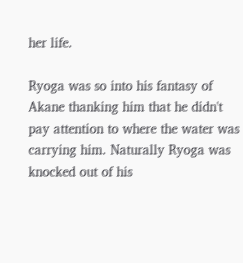her life.

Ryoga was so into his fantasy of Akane thanking him that he didn't pay attention to where the water was carrying him. Naturally Ryoga was knocked out of his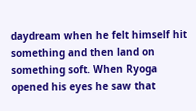daydream when he felt himself hit something and then land on something soft. When Ryoga opened his eyes he saw that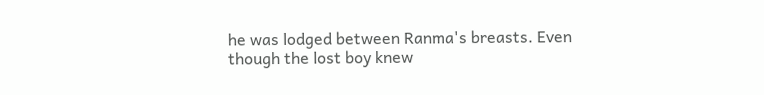he was lodged between Ranma's breasts. Even though the lost boy knew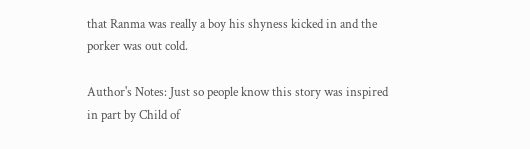that Ranma was really a boy his shyness kicked in and the porker was out cold.

Author's Notes: Just so people know this story was inspired in part by Child of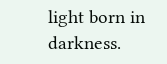light born in darkness.